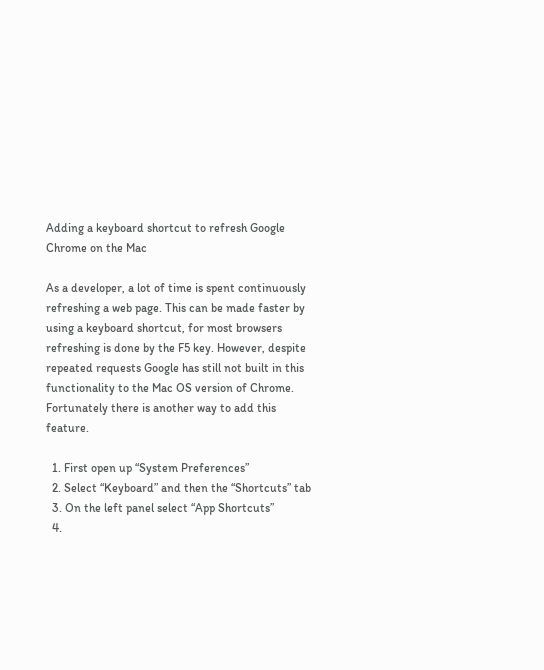Adding a keyboard shortcut to refresh Google Chrome on the Mac

As a developer, a lot of time is spent continuously refreshing a web page. This can be made faster by using a keyboard shortcut, for most browsers refreshing is done by the F5 key. However, despite repeated requests Google has still not built in this functionality to the Mac OS version of Chrome. Fortunately there is another way to add this feature.

  1. First open up “System Preferences”
  2. Select “Keyboard” and then the “Shortcuts” tab
  3. On the left panel select “App Shortcuts”
  4.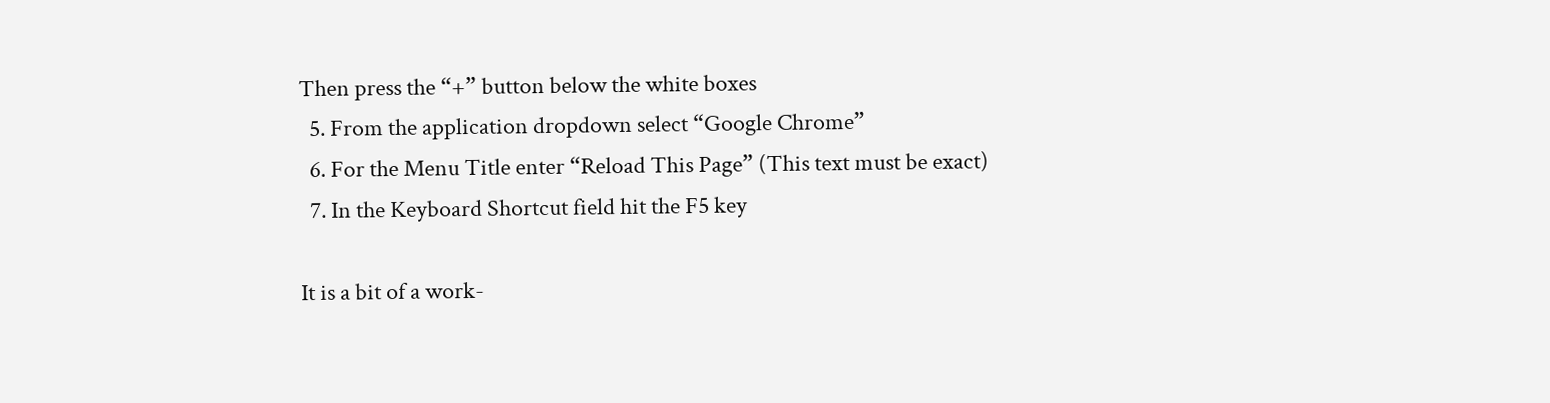Then press the “+” button below the white boxes
  5. From the application dropdown select “Google Chrome”
  6. For the Menu Title enter “Reload This Page” (This text must be exact)
  7. In the Keyboard Shortcut field hit the F5 key

It is a bit of a work-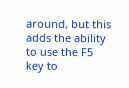around, but this adds the ability to use the F5 key to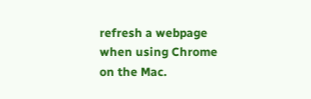refresh a webpage when using Chrome on the Mac.